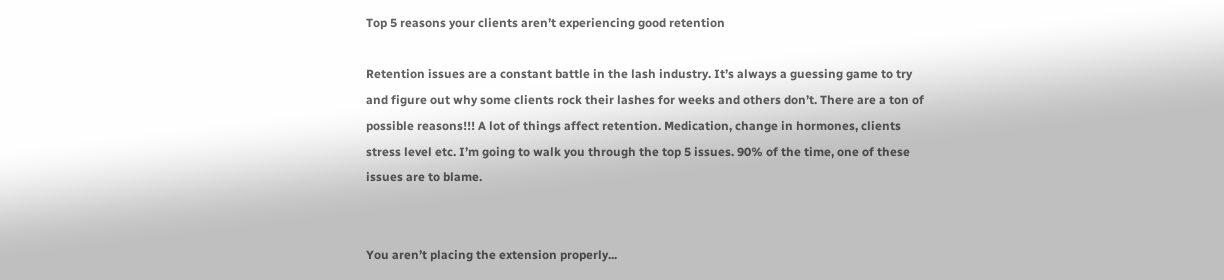Top 5 reasons your clients aren’t experiencing good retention

Retention issues are a constant battle in the lash industry. It’s always a guessing game to try and figure out why some clients rock their lashes for weeks and others don’t. There are a ton of possible reasons!!! A lot of things affect retention. Medication, change in hormones, clients stress level etc. I’m going to walk you through the top 5 issues. 90% of the time, one of these issues are to blame.


You aren’t placing the extension properly...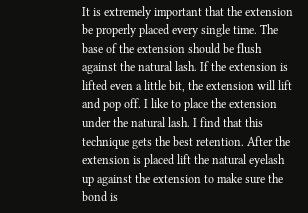It is extremely important that the extension be properly placed every single time. The base of the extension should be flush against the natural lash. If the extension is lifted even a little bit, the extension will lift and pop off. I like to place the extension under the natural lash. I find that this technique gets the best retention. After the extension is placed lift the natural eyelash up against the extension to make sure the bond is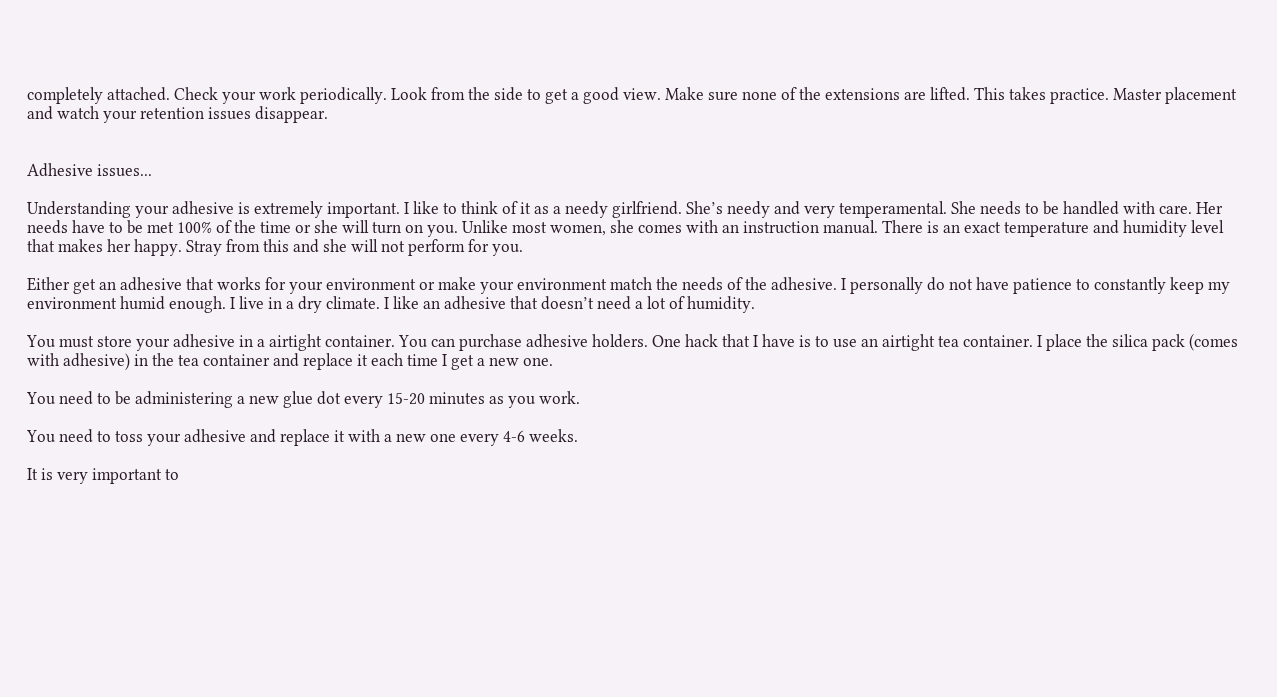completely attached. Check your work periodically. Look from the side to get a good view. Make sure none of the extensions are lifted. This takes practice. Master placement and watch your retention issues disappear.


Adhesive issues...

Understanding your adhesive is extremely important. I like to think of it as a needy girlfriend. She’s needy and very temperamental. She needs to be handled with care. Her needs have to be met 100% of the time or she will turn on you. Unlike most women, she comes with an instruction manual. There is an exact temperature and humidity level that makes her happy. Stray from this and she will not perform for you.

Either get an adhesive that works for your environment or make your environment match the needs of the adhesive. I personally do not have patience to constantly keep my environment humid enough. I live in a dry climate. I like an adhesive that doesn’t need a lot of humidity.

You must store your adhesive in a airtight container. You can purchase adhesive holders. One hack that I have is to use an airtight tea container. I place the silica pack (comes with adhesive) in the tea container and replace it each time I get a new one.

You need to be administering a new glue dot every 15-20 minutes as you work.

You need to toss your adhesive and replace it with a new one every 4-6 weeks.

It is very important to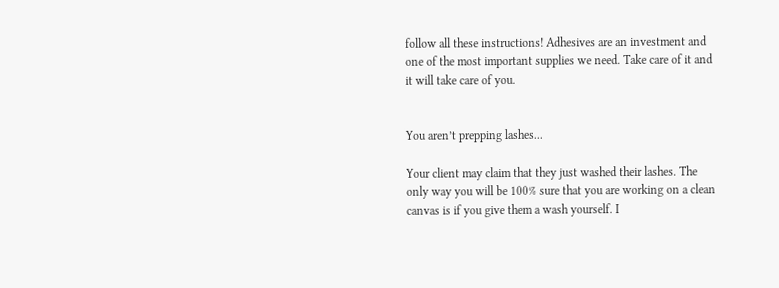follow all these instructions! Adhesives are an investment and one of the most important supplies we need. Take care of it and it will take care of you.


You aren’t prepping lashes...

Your client may claim that they just washed their lashes. The only way you will be 100% sure that you are working on a clean canvas is if you give them a wash yourself. I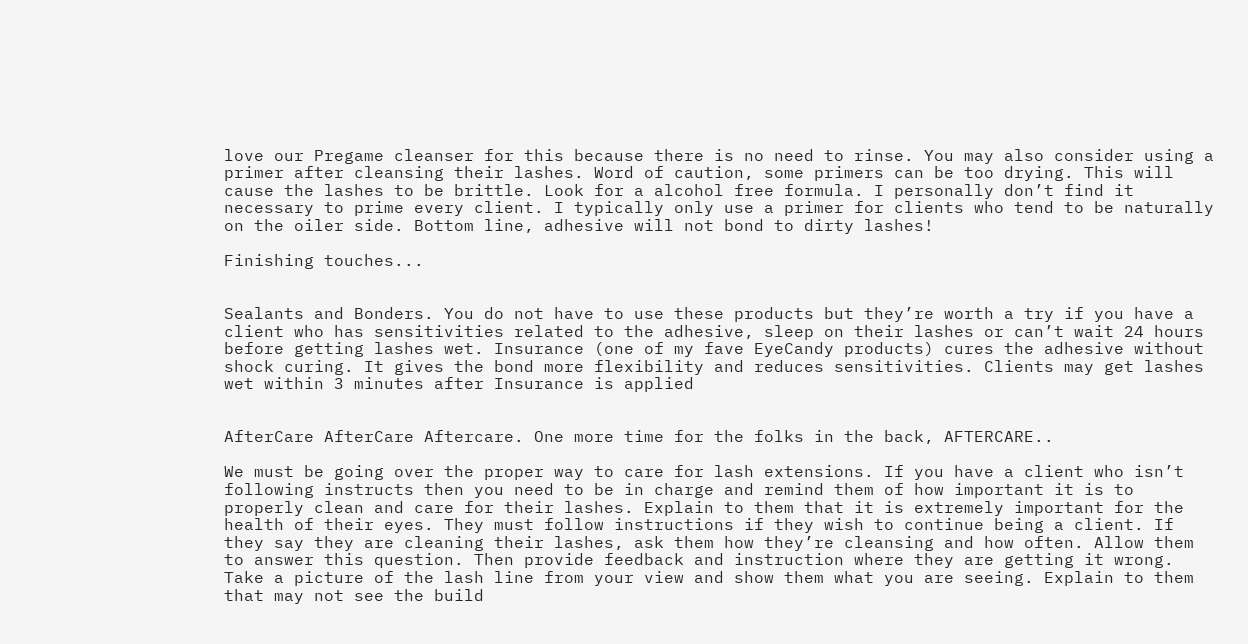love our Pregame cleanser for this because there is no need to rinse. You may also consider using a primer after cleansing their lashes. Word of caution, some primers can be too drying. This will cause the lashes to be brittle. Look for a alcohol free formula. I personally don’t find it necessary to prime every client. I typically only use a primer for clients who tend to be naturally on the oiler side. Bottom line, adhesive will not bond to dirty lashes!

Finishing touches...


Sealants and Bonders. You do not have to use these products but they’re worth a try if you have a client who has sensitivities related to the adhesive, sleep on their lashes or can’t wait 24 hours before getting lashes wet. Insurance (one of my fave EyeCandy products) cures the adhesive without shock curing. It gives the bond more flexibility and reduces sensitivities. Clients may get lashes wet within 3 minutes after Insurance is applied


AfterCare AfterCare Aftercare. One more time for the folks in the back, AFTERCARE..

We must be going over the proper way to care for lash extensions. If you have a client who isn’t following instructs then you need to be in charge and remind them of how important it is to properly clean and care for their lashes. Explain to them that it is extremely important for the health of their eyes. They must follow instructions if they wish to continue being a client. If they say they are cleaning their lashes, ask them how they’re cleansing and how often. Allow them to answer this question. Then provide feedback and instruction where they are getting it wrong. Take a picture of the lash line from your view and show them what you are seeing. Explain to them that may not see the build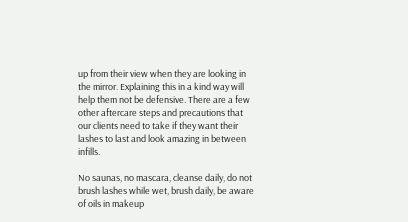up from their view when they are looking in the mirror. Explaining this in a kind way will help them not be defensive. There are a few other aftercare steps and precautions that our clients need to take if they want their lashes to last and look amazing in between infills.

No saunas, no mascara, cleanse daily, do not brush lashes while wet, brush daily, be aware of oils in makeup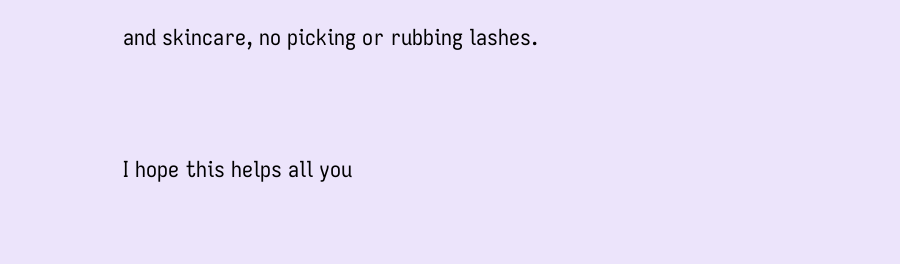and skincare, no picking or rubbing lashes.


I hope this helps all you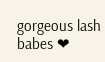gorgeous lash babes ❤